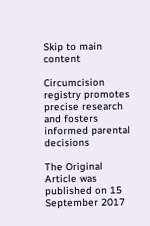Skip to main content

Circumcision registry promotes precise research and fosters informed parental decisions

The Original Article was published on 15 September 2017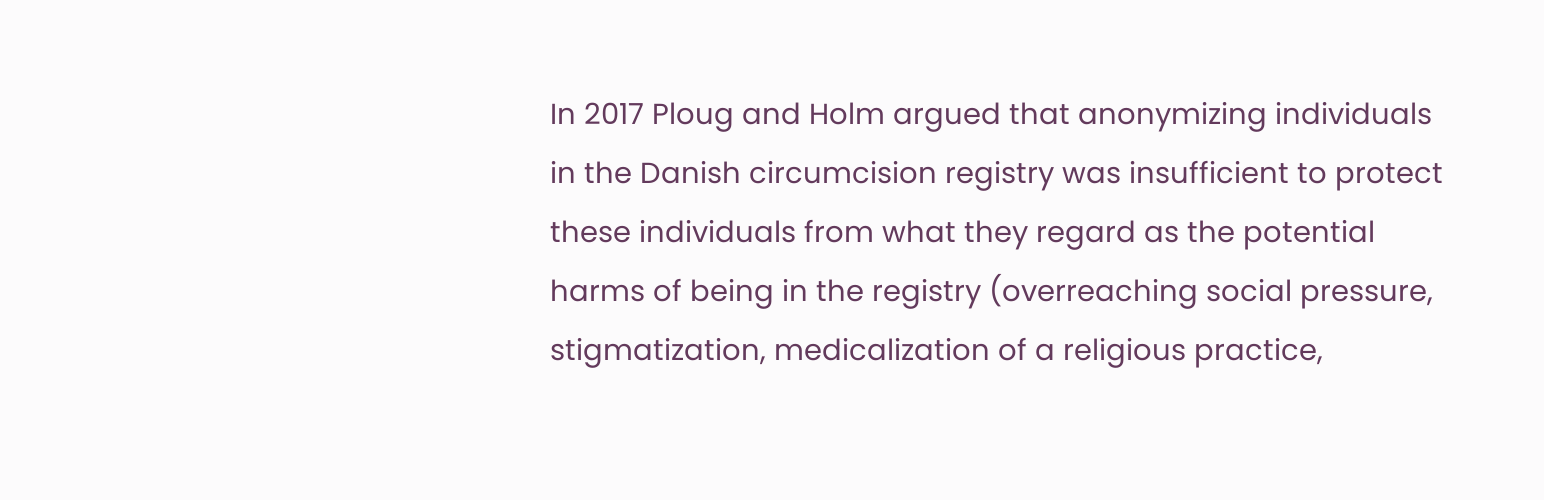In 2017 Ploug and Holm argued that anonymizing individuals in the Danish circumcision registry was insufficient to protect these individuals from what they regard as the potential harms of being in the registry (overreaching social pressure, stigmatization, medicalization of a religious practice,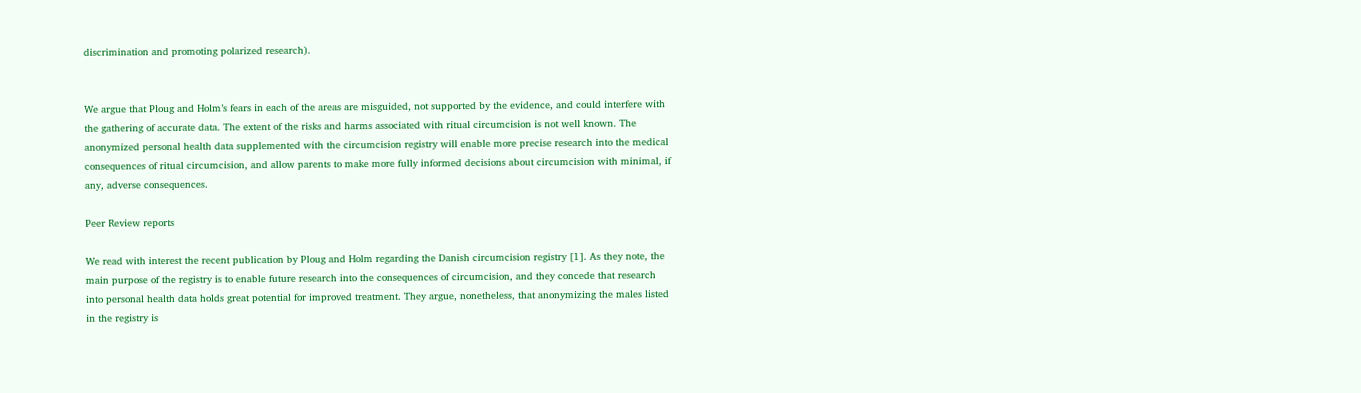discrimination and promoting polarized research).


We argue that Ploug and Holm’s fears in each of the areas are misguided, not supported by the evidence, and could interfere with the gathering of accurate data. The extent of the risks and harms associated with ritual circumcision is not well known. The anonymized personal health data supplemented with the circumcision registry will enable more precise research into the medical consequences of ritual circumcision, and allow parents to make more fully informed decisions about circumcision with minimal, if any, adverse consequences.

Peer Review reports

We read with interest the recent publication by Ploug and Holm regarding the Danish circumcision registry [1]. As they note, the main purpose of the registry is to enable future research into the consequences of circumcision, and they concede that research into personal health data holds great potential for improved treatment. They argue, nonetheless, that anonymizing the males listed in the registry is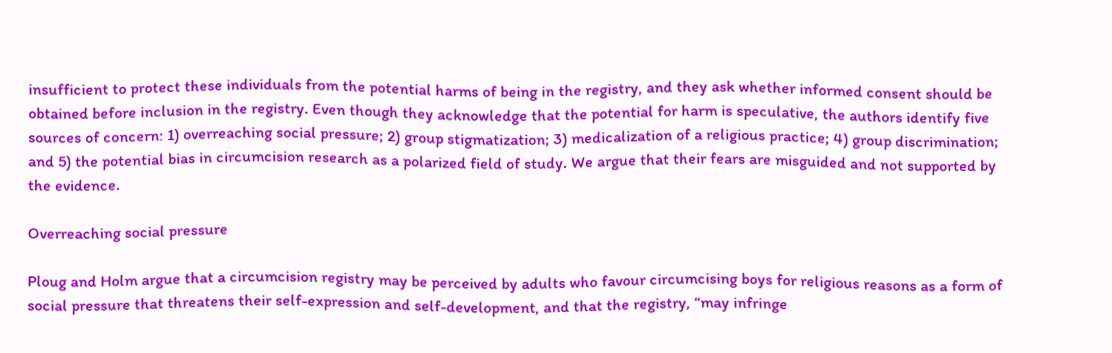insufficient to protect these individuals from the potential harms of being in the registry, and they ask whether informed consent should be obtained before inclusion in the registry. Even though they acknowledge that the potential for harm is speculative, the authors identify five sources of concern: 1) overreaching social pressure; 2) group stigmatization; 3) medicalization of a religious practice; 4) group discrimination; and 5) the potential bias in circumcision research as a polarized field of study. We argue that their fears are misguided and not supported by the evidence.

Overreaching social pressure

Ploug and Holm argue that a circumcision registry may be perceived by adults who favour circumcising boys for religious reasons as a form of social pressure that threatens their self-expression and self-development, and that the registry, “may infringe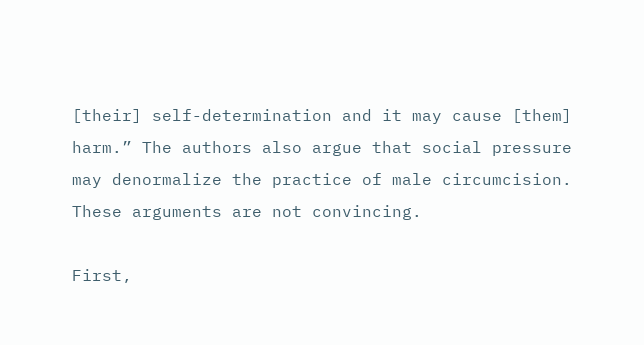[their] self-determination and it may cause [them] harm.” The authors also argue that social pressure may denormalize the practice of male circumcision. These arguments are not convincing.

First,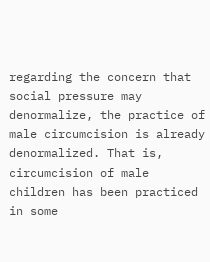regarding the concern that social pressure may denormalize, the practice of male circumcision is already denormalized. That is, circumcision of male children has been practiced in some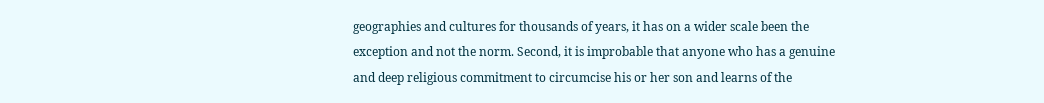geographies and cultures for thousands of years, it has on a wider scale been the exception and not the norm. Second, it is improbable that anyone who has a genuine and deep religious commitment to circumcise his or her son and learns of the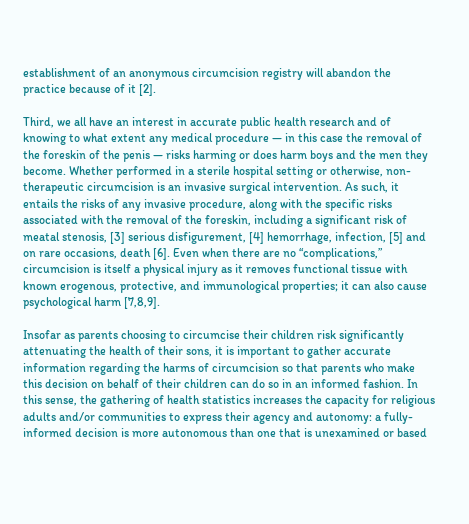establishment of an anonymous circumcision registry will abandon the practice because of it [2].

Third, we all have an interest in accurate public health research and of knowing to what extent any medical procedure — in this case the removal of the foreskin of the penis — risks harming or does harm boys and the men they become. Whether performed in a sterile hospital setting or otherwise, non-therapeutic circumcision is an invasive surgical intervention. As such, it entails the risks of any invasive procedure, along with the specific risks associated with the removal of the foreskin, including a significant risk of meatal stenosis, [3] serious disfigurement, [4] hemorrhage, infection, [5] and on rare occasions, death [6]. Even when there are no “complications,” circumcision is itself a physical injury as it removes functional tissue with known erogenous, protective, and immunological properties; it can also cause psychological harm [7,8,9].

Insofar as parents choosing to circumcise their children risk significantly attenuating the health of their sons, it is important to gather accurate information regarding the harms of circumcision so that parents who make this decision on behalf of their children can do so in an informed fashion. In this sense, the gathering of health statistics increases the capacity for religious adults and/or communities to express their agency and autonomy: a fully-informed decision is more autonomous than one that is unexamined or based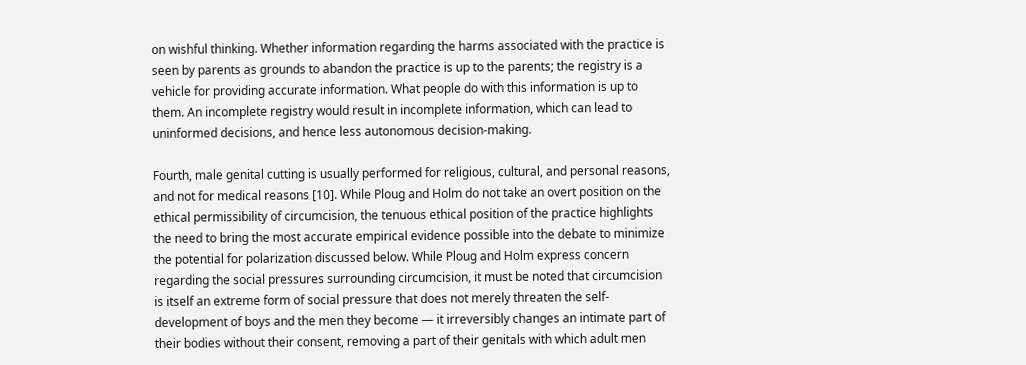on wishful thinking. Whether information regarding the harms associated with the practice is seen by parents as grounds to abandon the practice is up to the parents; the registry is a vehicle for providing accurate information. What people do with this information is up to them. An incomplete registry would result in incomplete information, which can lead to uninformed decisions, and hence less autonomous decision-making.

Fourth, male genital cutting is usually performed for religious, cultural, and personal reasons, and not for medical reasons [10]. While Ploug and Holm do not take an overt position on the ethical permissibility of circumcision, the tenuous ethical position of the practice highlights the need to bring the most accurate empirical evidence possible into the debate to minimize the potential for polarization discussed below. While Ploug and Holm express concern regarding the social pressures surrounding circumcision, it must be noted that circumcision is itself an extreme form of social pressure that does not merely threaten the self-development of boys and the men they become — it irreversibly changes an intimate part of their bodies without their consent, removing a part of their genitals with which adult men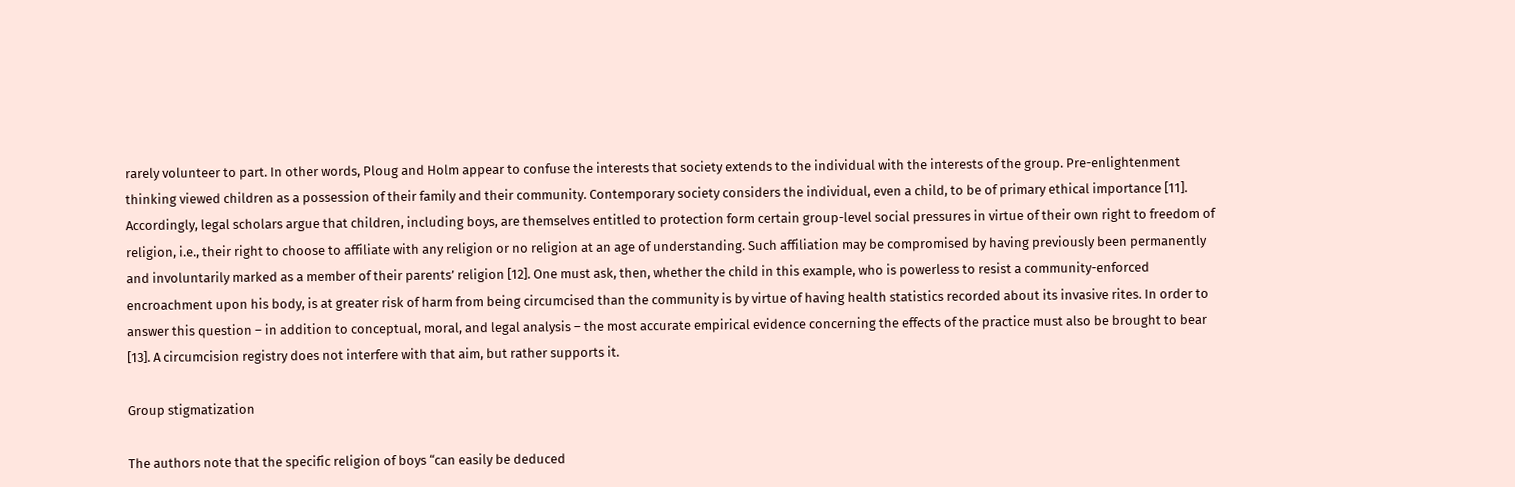rarely volunteer to part. In other words, Ploug and Holm appear to confuse the interests that society extends to the individual with the interests of the group. Pre-enlightenment thinking viewed children as a possession of their family and their community. Contemporary society considers the individual, even a child, to be of primary ethical importance [11]. Accordingly, legal scholars argue that children, including boys, are themselves entitled to protection form certain group-level social pressures in virtue of their own right to freedom of religion, i.e., their right to choose to affiliate with any religion or no religion at an age of understanding. Such affiliation may be compromised by having previously been permanently and involuntarily marked as a member of their parents’ religion [12]. One must ask, then, whether the child in this example, who is powerless to resist a community-enforced encroachment upon his body, is at greater risk of harm from being circumcised than the community is by virtue of having health statistics recorded about its invasive rites. In order to answer this question – in addition to conceptual, moral, and legal analysis – the most accurate empirical evidence concerning the effects of the practice must also be brought to bear [13]. A circumcision registry does not interfere with that aim, but rather supports it.

Group stigmatization

The authors note that the specific religion of boys “can easily be deduced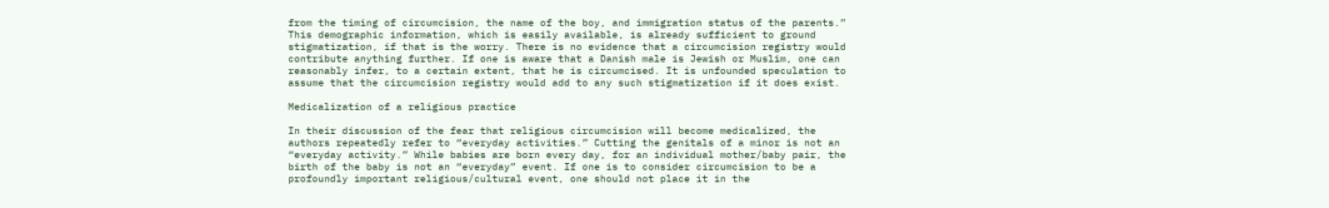from the timing of circumcision, the name of the boy, and immigration status of the parents.” This demographic information, which is easily available, is already sufficient to ground stigmatization, if that is the worry. There is no evidence that a circumcision registry would contribute anything further. If one is aware that a Danish male is Jewish or Muslim, one can reasonably infer, to a certain extent, that he is circumcised. It is unfounded speculation to assume that the circumcision registry would add to any such stigmatization if it does exist.

Medicalization of a religious practice

In their discussion of the fear that religious circumcision will become medicalized, the authors repeatedly refer to “everyday activities.” Cutting the genitals of a minor is not an “everyday activity.” While babies are born every day, for an individual mother/baby pair, the birth of the baby is not an “everyday” event. If one is to consider circumcision to be a profoundly important religious/cultural event, one should not place it in the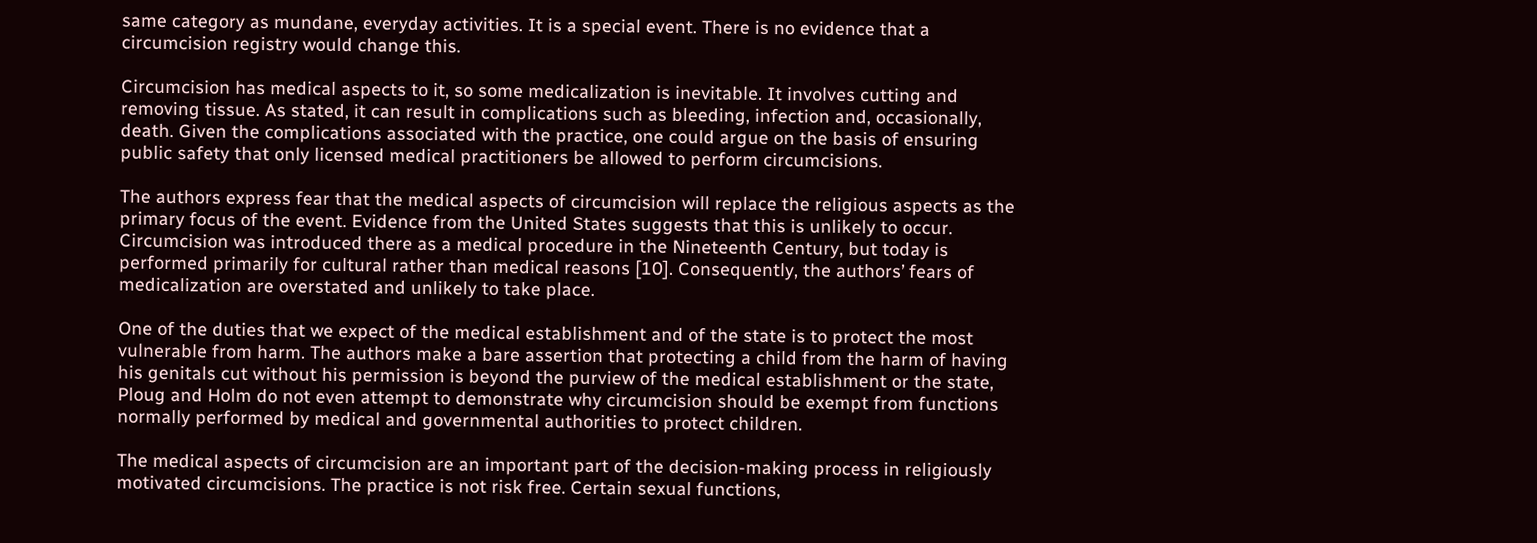same category as mundane, everyday activities. It is a special event. There is no evidence that a circumcision registry would change this.

Circumcision has medical aspects to it, so some medicalization is inevitable. It involves cutting and removing tissue. As stated, it can result in complications such as bleeding, infection and, occasionally, death. Given the complications associated with the practice, one could argue on the basis of ensuring public safety that only licensed medical practitioners be allowed to perform circumcisions.

The authors express fear that the medical aspects of circumcision will replace the religious aspects as the primary focus of the event. Evidence from the United States suggests that this is unlikely to occur. Circumcision was introduced there as a medical procedure in the Nineteenth Century, but today is performed primarily for cultural rather than medical reasons [10]. Consequently, the authors’ fears of medicalization are overstated and unlikely to take place.

One of the duties that we expect of the medical establishment and of the state is to protect the most vulnerable from harm. The authors make a bare assertion that protecting a child from the harm of having his genitals cut without his permission is beyond the purview of the medical establishment or the state, Ploug and Holm do not even attempt to demonstrate why circumcision should be exempt from functions normally performed by medical and governmental authorities to protect children.

The medical aspects of circumcision are an important part of the decision-making process in religiously motivated circumcisions. The practice is not risk free. Certain sexual functions,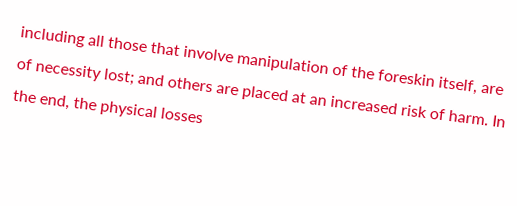including all those that involve manipulation of the foreskin itself, are of necessity lost; and others are placed at an increased risk of harm. In the end, the physical losses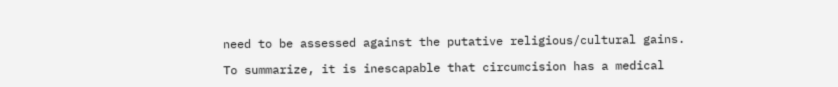need to be assessed against the putative religious/cultural gains.

To summarize, it is inescapable that circumcision has a medical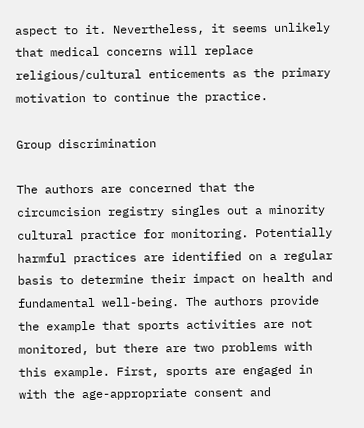aspect to it. Nevertheless, it seems unlikely that medical concerns will replace religious/cultural enticements as the primary motivation to continue the practice.

Group discrimination

The authors are concerned that the circumcision registry singles out a minority cultural practice for monitoring. Potentially harmful practices are identified on a regular basis to determine their impact on health and fundamental well-being. The authors provide the example that sports activities are not monitored, but there are two problems with this example. First, sports are engaged in with the age-appropriate consent and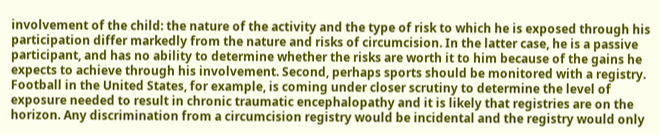involvement of the child: the nature of the activity and the type of risk to which he is exposed through his participation differ markedly from the nature and risks of circumcision. In the latter case, he is a passive participant, and has no ability to determine whether the risks are worth it to him because of the gains he expects to achieve through his involvement. Second, perhaps sports should be monitored with a registry. Football in the United States, for example, is coming under closer scrutiny to determine the level of exposure needed to result in chronic traumatic encephalopathy and it is likely that registries are on the horizon. Any discrimination from a circumcision registry would be incidental and the registry would only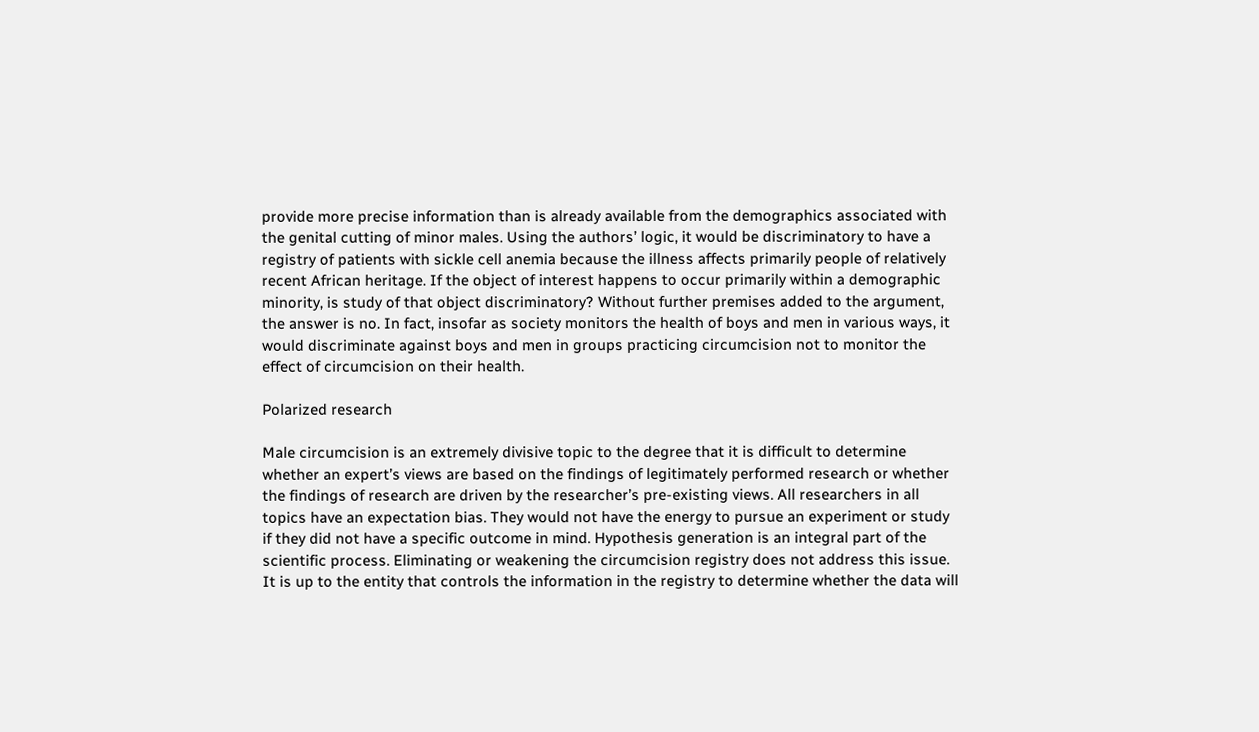provide more precise information than is already available from the demographics associated with the genital cutting of minor males. Using the authors’ logic, it would be discriminatory to have a registry of patients with sickle cell anemia because the illness affects primarily people of relatively recent African heritage. If the object of interest happens to occur primarily within a demographic minority, is study of that object discriminatory? Without further premises added to the argument, the answer is no. In fact, insofar as society monitors the health of boys and men in various ways, it would discriminate against boys and men in groups practicing circumcision not to monitor the effect of circumcision on their health.

Polarized research

Male circumcision is an extremely divisive topic to the degree that it is difficult to determine whether an expert’s views are based on the findings of legitimately performed research or whether the findings of research are driven by the researcher’s pre-existing views. All researchers in all topics have an expectation bias. They would not have the energy to pursue an experiment or study if they did not have a specific outcome in mind. Hypothesis generation is an integral part of the scientific process. Eliminating or weakening the circumcision registry does not address this issue. It is up to the entity that controls the information in the registry to determine whether the data will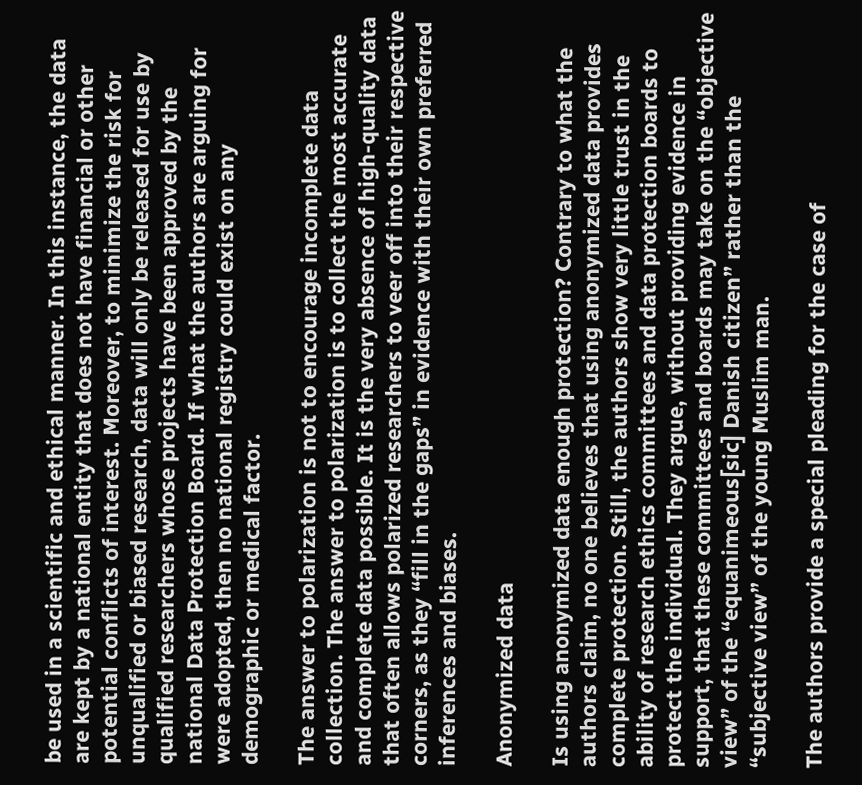be used in a scientific and ethical manner. In this instance, the data are kept by a national entity that does not have financial or other potential conflicts of interest. Moreover, to minimize the risk for unqualified or biased research, data will only be released for use by qualified researchers whose projects have been approved by the national Data Protection Board. If what the authors are arguing for were adopted, then no national registry could exist on any demographic or medical factor.

The answer to polarization is not to encourage incomplete data collection. The answer to polarization is to collect the most accurate and complete data possible. It is the very absence of high-quality data that often allows polarized researchers to veer off into their respective corners, as they “fill in the gaps” in evidence with their own preferred inferences and biases.

Anonymized data

Is using anonymized data enough protection? Contrary to what the authors claim, no one believes that using anonymized data provides complete protection. Still, the authors show very little trust in the ability of research ethics committees and data protection boards to protect the individual. They argue, without providing evidence in support, that these committees and boards may take on the “objective view” of the “equanimeous[sic] Danish citizen” rather than the “subjective view” of the young Muslim man.

The authors provide a special pleading for the case of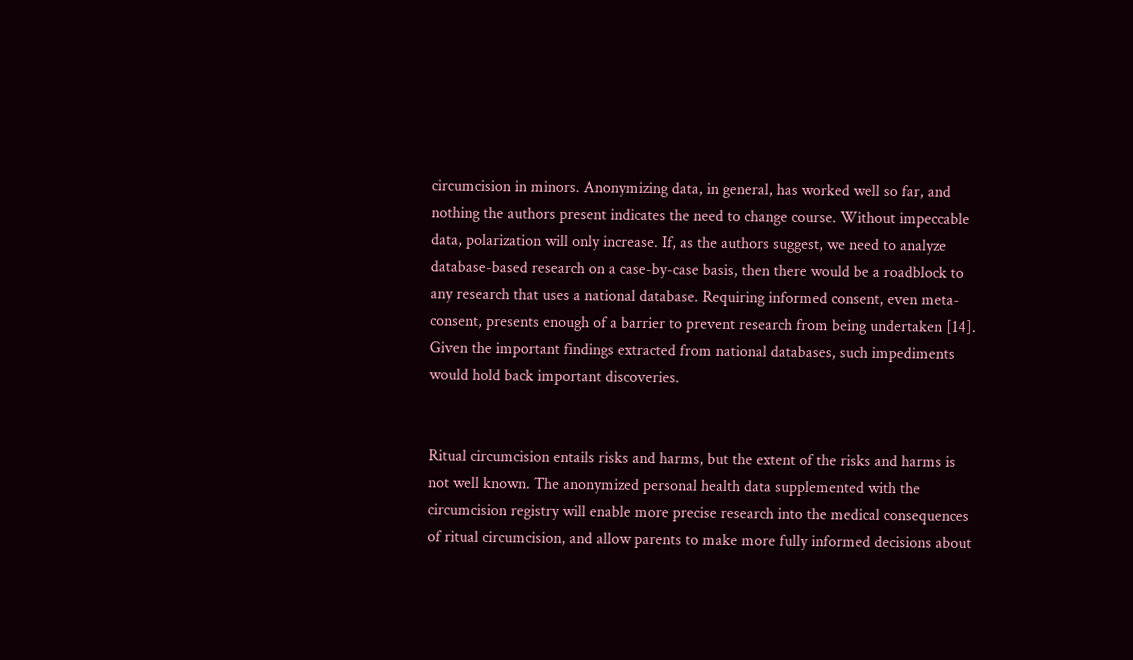circumcision in minors. Anonymizing data, in general, has worked well so far, and nothing the authors present indicates the need to change course. Without impeccable data, polarization will only increase. If, as the authors suggest, we need to analyze database-based research on a case-by-case basis, then there would be a roadblock to any research that uses a national database. Requiring informed consent, even meta-consent, presents enough of a barrier to prevent research from being undertaken [14]. Given the important findings extracted from national databases, such impediments would hold back important discoveries.


Ritual circumcision entails risks and harms, but the extent of the risks and harms is not well known. The anonymized personal health data supplemented with the circumcision registry will enable more precise research into the medical consequences of ritual circumcision, and allow parents to make more fully informed decisions about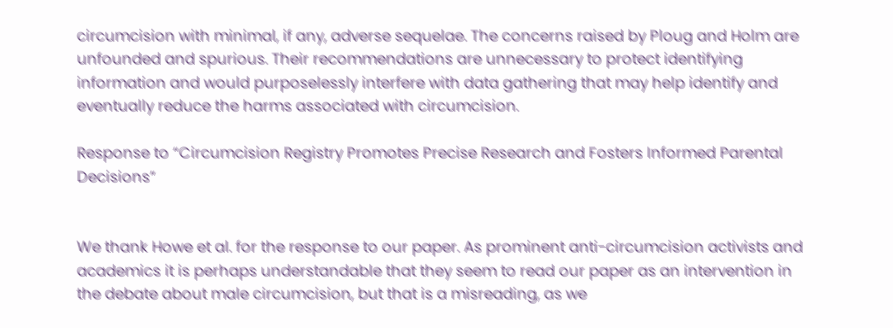circumcision with minimal, if any, adverse sequelae. The concerns raised by Ploug and Holm are unfounded and spurious. Their recommendations are unnecessary to protect identifying information and would purposelessly interfere with data gathering that may help identify and eventually reduce the harms associated with circumcision.

Response to “Circumcision Registry Promotes Precise Research and Fosters Informed Parental Decisions”


We thank Howe et al. for the response to our paper. As prominent anti-circumcision activists and academics it is perhaps understandable that they seem to read our paper as an intervention in the debate about male circumcision, but that is a misreading, as we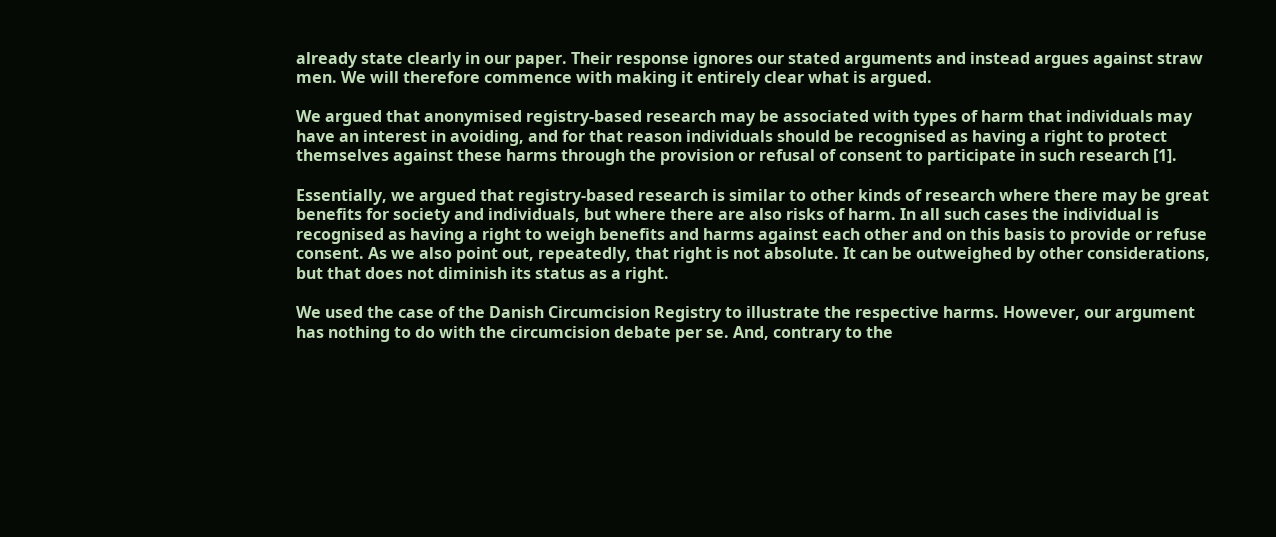already state clearly in our paper. Their response ignores our stated arguments and instead argues against straw men. We will therefore commence with making it entirely clear what is argued.

We argued that anonymised registry-based research may be associated with types of harm that individuals may have an interest in avoiding, and for that reason individuals should be recognised as having a right to protect themselves against these harms through the provision or refusal of consent to participate in such research [1].

Essentially, we argued that registry-based research is similar to other kinds of research where there may be great benefits for society and individuals, but where there are also risks of harm. In all such cases the individual is recognised as having a right to weigh benefits and harms against each other and on this basis to provide or refuse consent. As we also point out, repeatedly, that right is not absolute. It can be outweighed by other considerations, but that does not diminish its status as a right.

We used the case of the Danish Circumcision Registry to illustrate the respective harms. However, our argument has nothing to do with the circumcision debate per se. And, contrary to the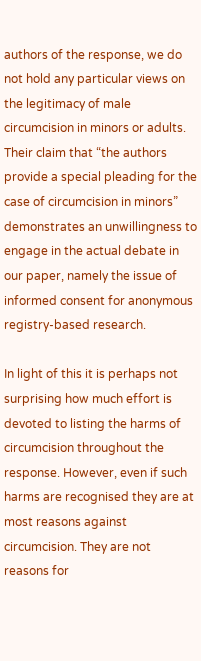authors of the response, we do not hold any particular views on the legitimacy of male circumcision in minors or adults. Their claim that “the authors provide a special pleading for the case of circumcision in minors” demonstrates an unwillingness to engage in the actual debate in our paper, namely the issue of informed consent for anonymous registry-based research.

In light of this it is perhaps not surprising how much effort is devoted to listing the harms of circumcision throughout the response. However, even if such harms are recognised they are at most reasons against circumcision. They are not reasons for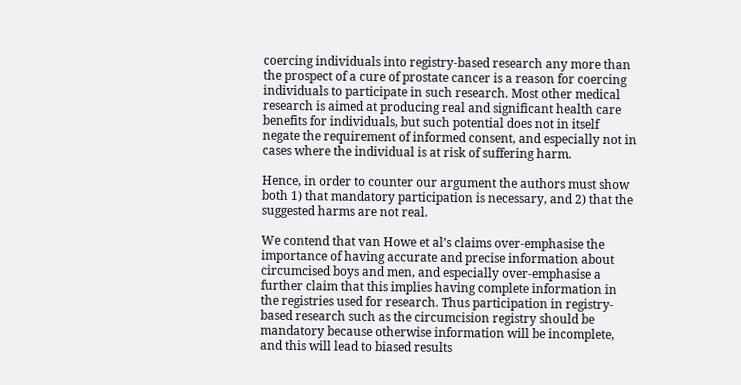coercing individuals into registry-based research any more than the prospect of a cure of prostate cancer is a reason for coercing individuals to participate in such research. Most other medical research is aimed at producing real and significant health care benefits for individuals, but such potential does not in itself negate the requirement of informed consent, and especially not in cases where the individual is at risk of suffering harm.

Hence, in order to counter our argument the authors must show both 1) that mandatory participation is necessary, and 2) that the suggested harms are not real.

We contend that van Howe et al’s claims over-emphasise the importance of having accurate and precise information about circumcised boys and men, and especially over-emphasise a further claim that this implies having complete information in the registries used for research. Thus participation in registry-based research such as the circumcision registry should be mandatory because otherwise information will be incomplete, and this will lead to biased results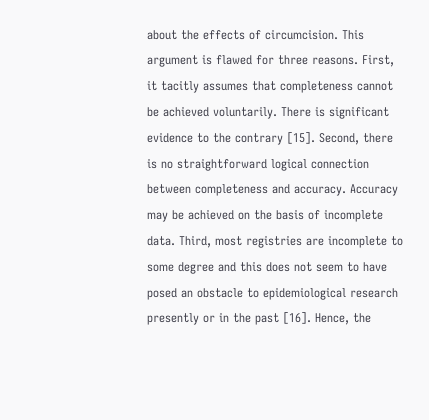about the effects of circumcision. This argument is flawed for three reasons. First, it tacitly assumes that completeness cannot be achieved voluntarily. There is significant evidence to the contrary [15]. Second, there is no straightforward logical connection between completeness and accuracy. Accuracy may be achieved on the basis of incomplete data. Third, most registries are incomplete to some degree and this does not seem to have posed an obstacle to epidemiological research presently or in the past [16]. Hence, the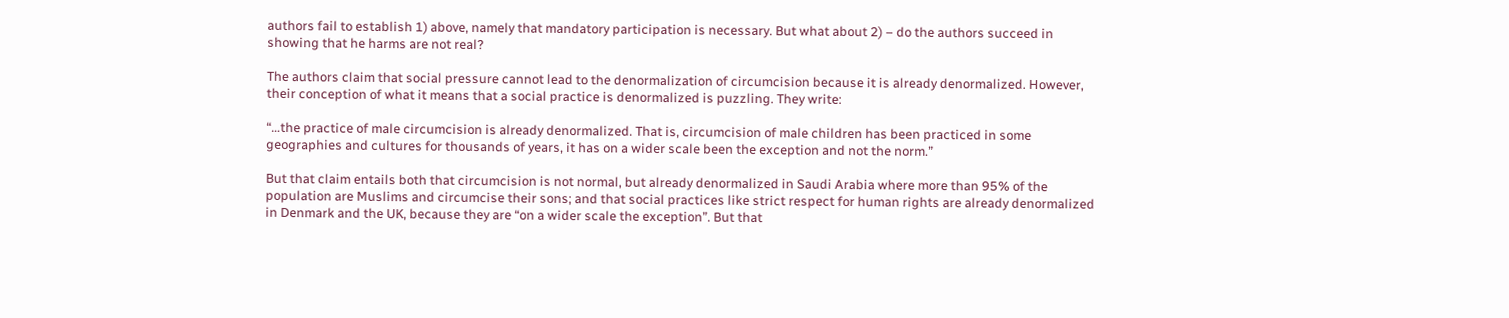authors fail to establish 1) above, namely that mandatory participation is necessary. But what about 2) – do the authors succeed in showing that he harms are not real?

The authors claim that social pressure cannot lead to the denormalization of circumcision because it is already denormalized. However, their conception of what it means that a social practice is denormalized is puzzling. They write:

“…the practice of male circumcision is already denormalized. That is, circumcision of male children has been practiced in some geographies and cultures for thousands of years, it has on a wider scale been the exception and not the norm.”

But that claim entails both that circumcision is not normal, but already denormalized in Saudi Arabia where more than 95% of the population are Muslims and circumcise their sons; and that social practices like strict respect for human rights are already denormalized in Denmark and the UK, because they are “on a wider scale the exception”. But that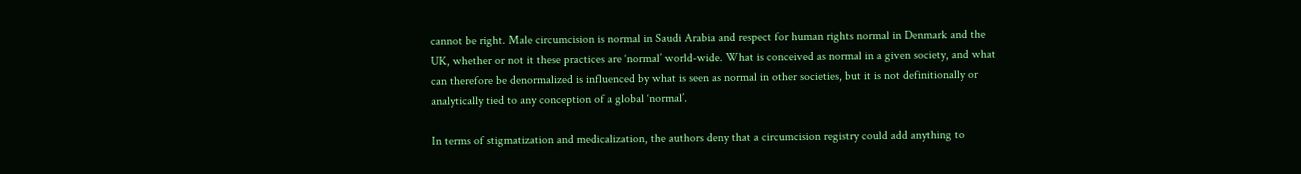cannot be right. Male circumcision is normal in Saudi Arabia and respect for human rights normal in Denmark and the UK, whether or not it these practices are ‘normal’ world-wide. What is conceived as normal in a given society, and what can therefore be denormalized is influenced by what is seen as normal in other societies, but it is not definitionally or analytically tied to any conception of a global ‘normal’.

In terms of stigmatization and medicalization, the authors deny that a circumcision registry could add anything to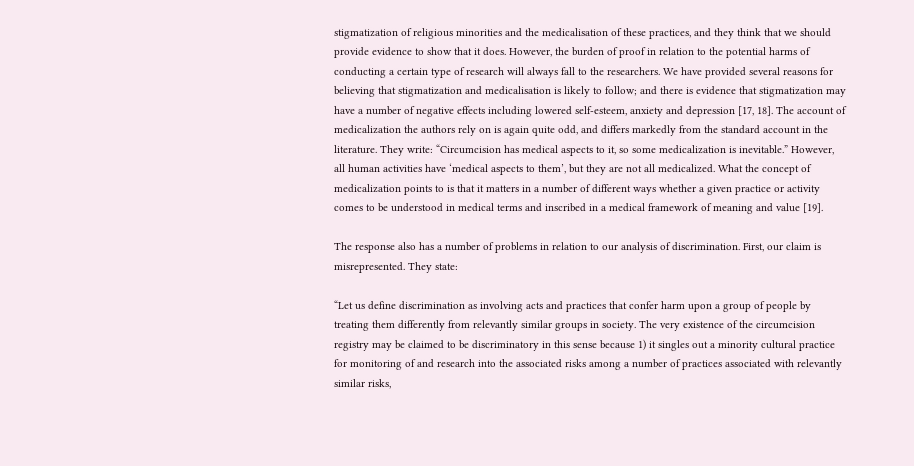stigmatization of religious minorities and the medicalisation of these practices, and they think that we should provide evidence to show that it does. However, the burden of proof in relation to the potential harms of conducting a certain type of research will always fall to the researchers. We have provided several reasons for believing that stigmatization and medicalisation is likely to follow; and there is evidence that stigmatization may have a number of negative effects including lowered self-esteem, anxiety and depression [17, 18]. The account of medicalization the authors rely on is again quite odd, and differs markedly from the standard account in the literature. They write: “Circumcision has medical aspects to it, so some medicalization is inevitable.” However, all human activities have ‘medical aspects to them’, but they are not all medicalized. What the concept of medicalization points to is that it matters in a number of different ways whether a given practice or activity comes to be understood in medical terms and inscribed in a medical framework of meaning and value [19].

The response also has a number of problems in relation to our analysis of discrimination. First, our claim is misrepresented. They state:

“Let us define discrimination as involving acts and practices that confer harm upon a group of people by treating them differently from relevantly similar groups in society. The very existence of the circumcision registry may be claimed to be discriminatory in this sense because 1) it singles out a minority cultural practice for monitoring of and research into the associated risks among a number of practices associated with relevantly similar risks,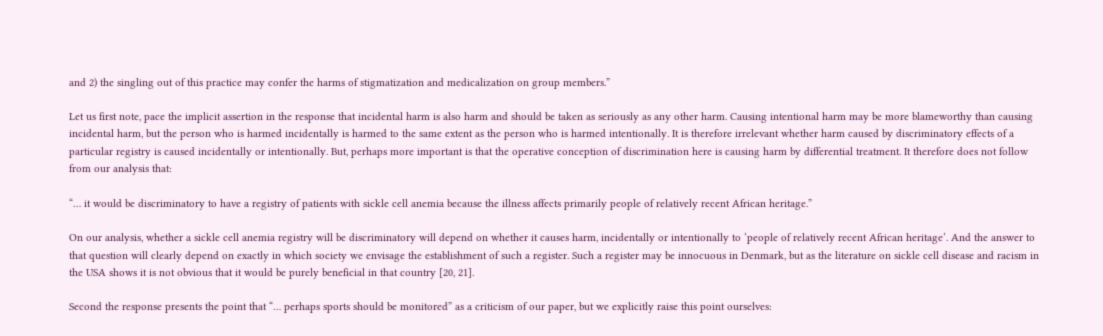and 2) the singling out of this practice may confer the harms of stigmatization and medicalization on group members.”

Let us first note, pace the implicit assertion in the response that incidental harm is also harm and should be taken as seriously as any other harm. Causing intentional harm may be more blameworthy than causing incidental harm, but the person who is harmed incidentally is harmed to the same extent as the person who is harmed intentionally. It is therefore irrelevant whether harm caused by discriminatory effects of a particular registry is caused incidentally or intentionally. But, perhaps more important is that the operative conception of discrimination here is causing harm by differential treatment. It therefore does not follow from our analysis that:

“… it would be discriminatory to have a registry of patients with sickle cell anemia because the illness affects primarily people of relatively recent African heritage.”

On our analysis, whether a sickle cell anemia registry will be discriminatory will depend on whether it causes harm, incidentally or intentionally to ‘people of relatively recent African heritage’. And the answer to that question will clearly depend on exactly in which society we envisage the establishment of such a register. Such a register may be innocuous in Denmark, but as the literature on sickle cell disease and racism in the USA shows it is not obvious that it would be purely beneficial in that country [20, 21].

Second the response presents the point that “… perhaps sports should be monitored” as a criticism of our paper, but we explicitly raise this point ourselves: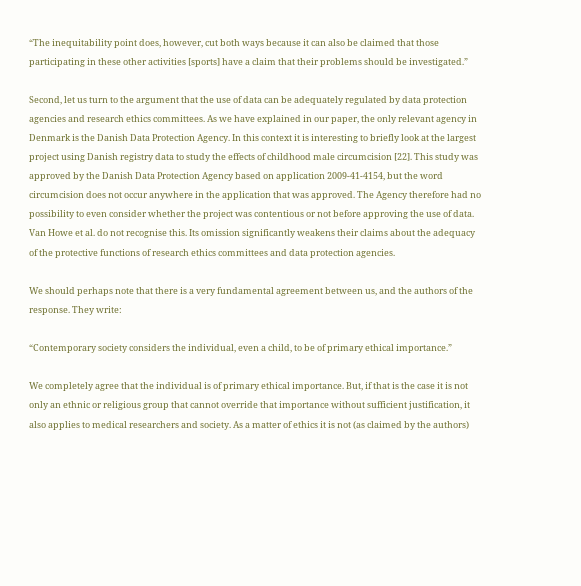“The inequitability point does, however, cut both ways because it can also be claimed that those participating in these other activities [sports] have a claim that their problems should be investigated.”

Second, let us turn to the argument that the use of data can be adequately regulated by data protection agencies and research ethics committees. As we have explained in our paper, the only relevant agency in Denmark is the Danish Data Protection Agency. In this context it is interesting to briefly look at the largest project using Danish registry data to study the effects of childhood male circumcision [22]. This study was approved by the Danish Data Protection Agency based on application 2009-41-4154, but the word circumcision does not occur anywhere in the application that was approved. The Agency therefore had no possibility to even consider whether the project was contentious or not before approving the use of data. Van Howe et al. do not recognise this. Its omission significantly weakens their claims about the adequacy of the protective functions of research ethics committees and data protection agencies.

We should perhaps note that there is a very fundamental agreement between us, and the authors of the response. They write:

“Contemporary society considers the individual, even a child, to be of primary ethical importance.”

We completely agree that the individual is of primary ethical importance. But, if that is the case it is not only an ethnic or religious group that cannot override that importance without sufficient justification, it also applies to medical researchers and society. As a matter of ethics it is not (as claimed by the authors)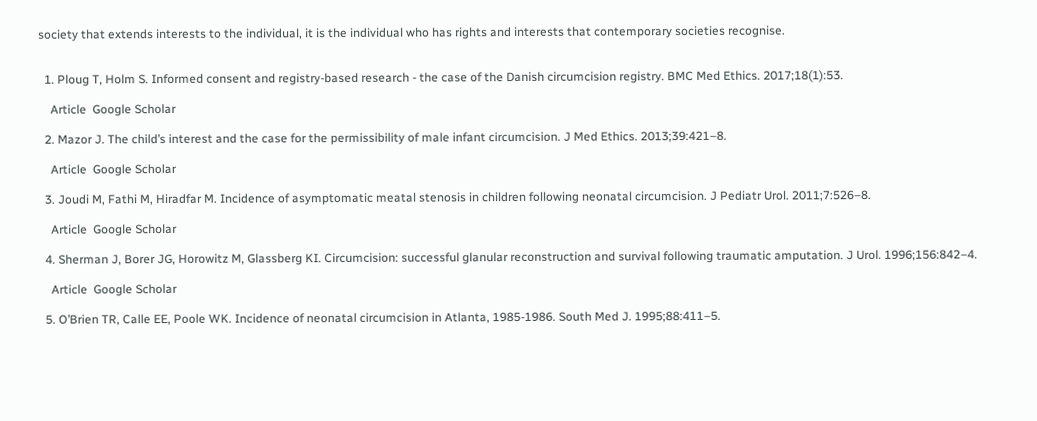society that extends interests to the individual, it is the individual who has rights and interests that contemporary societies recognise.


  1. Ploug T, Holm S. Informed consent and registry-based research - the case of the Danish circumcision registry. BMC Med Ethics. 2017;18(1):53.

    Article  Google Scholar

  2. Mazor J. The child’s interest and the case for the permissibility of male infant circumcision. J Med Ethics. 2013;39:421–8.

    Article  Google Scholar

  3. Joudi M, Fathi M, Hiradfar M. Incidence of asymptomatic meatal stenosis in children following neonatal circumcision. J Pediatr Urol. 2011;7:526–8.

    Article  Google Scholar

  4. Sherman J, Borer JG, Horowitz M, Glassberg KI. Circumcision: successful glanular reconstruction and survival following traumatic amputation. J Urol. 1996;156:842–4.

    Article  Google Scholar

  5. O’Brien TR, Calle EE, Poole WK. Incidence of neonatal circumcision in Atlanta, 1985-1986. South Med J. 1995;88:411–5.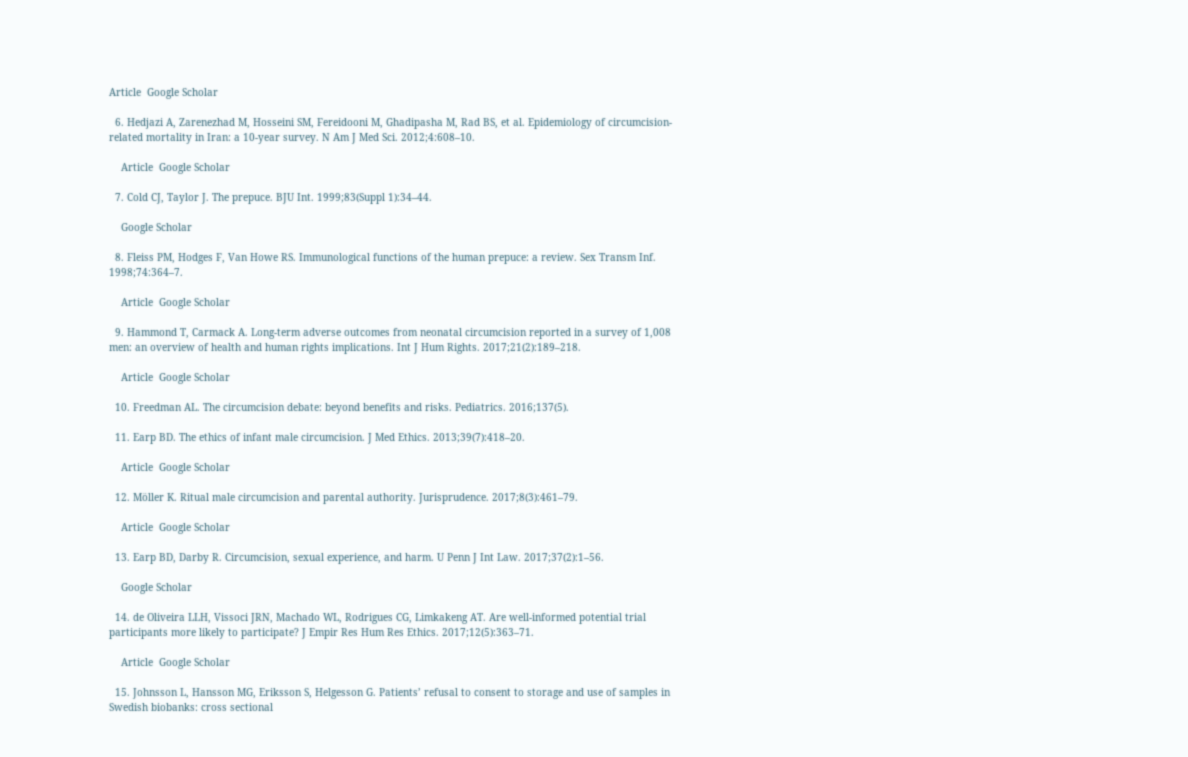Article  Google Scholar

  6. Hedjazi A, Zarenezhad M, Hosseini SM, Fereidooni M, Ghadipasha M, Rad BS, et al. Epidemiology of circumcision-related mortality in Iran: a 10-year survey. N Am J Med Sci. 2012;4:608–10.

    Article  Google Scholar

  7. Cold CJ, Taylor J. The prepuce. BJU Int. 1999;83(Suppl 1):34–44.

    Google Scholar

  8. Fleiss PM, Hodges F, Van Howe RS. Immunological functions of the human prepuce: a review. Sex Transm Inf. 1998;74:364–7.

    Article  Google Scholar

  9. Hammond T, Carmack A. Long-term adverse outcomes from neonatal circumcision reported in a survey of 1,008 men: an overview of health and human rights implications. Int J Hum Rights. 2017;21(2):189–218.

    Article  Google Scholar

  10. Freedman AL. The circumcision debate: beyond benefits and risks. Pediatrics. 2016;137(5).

  11. Earp BD. The ethics of infant male circumcision. J Med Ethics. 2013;39(7):418–20.

    Article  Google Scholar

  12. Möller K. Ritual male circumcision and parental authority. Jurisprudence. 2017;8(3):461–79.

    Article  Google Scholar

  13. Earp BD, Darby R. Circumcision, sexual experience, and harm. U Penn J Int Law. 2017;37(2):1–56.

    Google Scholar

  14. de Oliveira LLH, Vissoci JRN, Machado WL, Rodrigues CG, Limkakeng AT. Are well-informed potential trial participants more likely to participate? J Empir Res Hum Res Ethics. 2017;12(5):363–71.

    Article  Google Scholar

  15. Johnsson L, Hansson MG, Eriksson S, Helgesson G. Patients’ refusal to consent to storage and use of samples in Swedish biobanks: cross sectional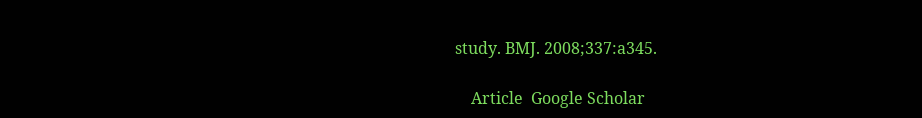study. BMJ. 2008;337:a345.

    Article  Google Scholar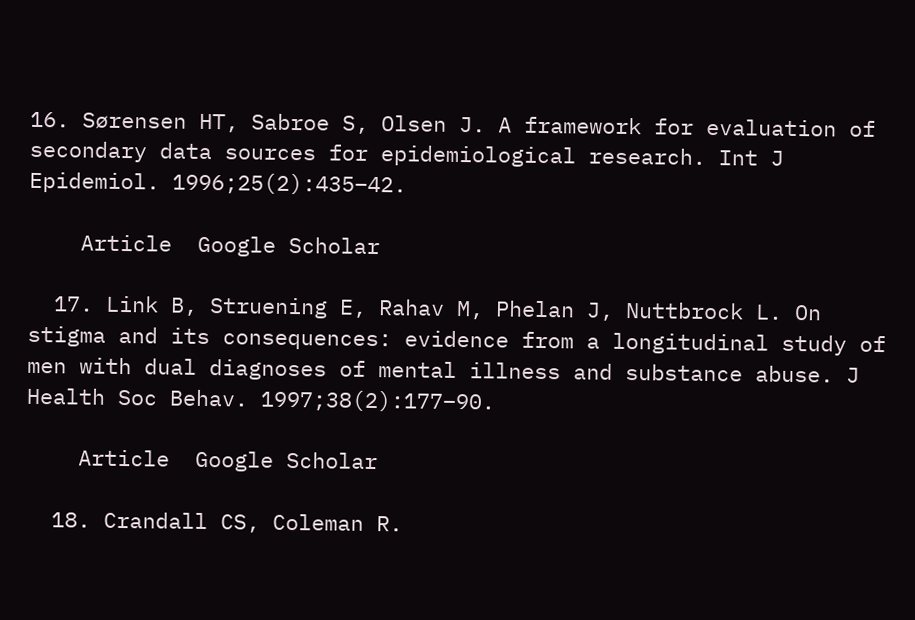16. Sørensen HT, Sabroe S, Olsen J. A framework for evaluation of secondary data sources for epidemiological research. Int J Epidemiol. 1996;25(2):435–42.

    Article  Google Scholar

  17. Link B, Struening E, Rahav M, Phelan J, Nuttbrock L. On stigma and its consequences: evidence from a longitudinal study of men with dual diagnoses of mental illness and substance abuse. J Health Soc Behav. 1997;38(2):177–90.

    Article  Google Scholar

  18. Crandall CS, Coleman R.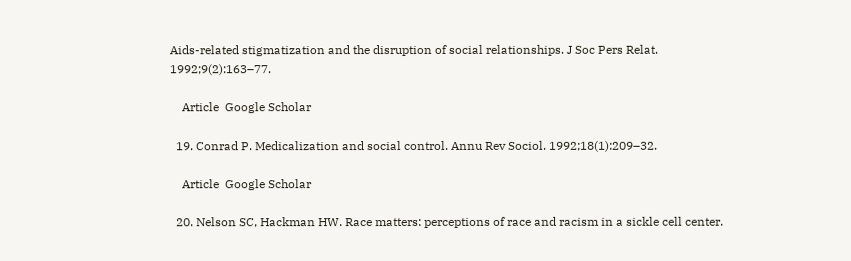Aids-related stigmatization and the disruption of social relationships. J Soc Pers Relat. 1992;9(2):163–77.

    Article  Google Scholar

  19. Conrad P. Medicalization and social control. Annu Rev Sociol. 1992;18(1):209–32.

    Article  Google Scholar

  20. Nelson SC, Hackman HW. Race matters: perceptions of race and racism in a sickle cell center.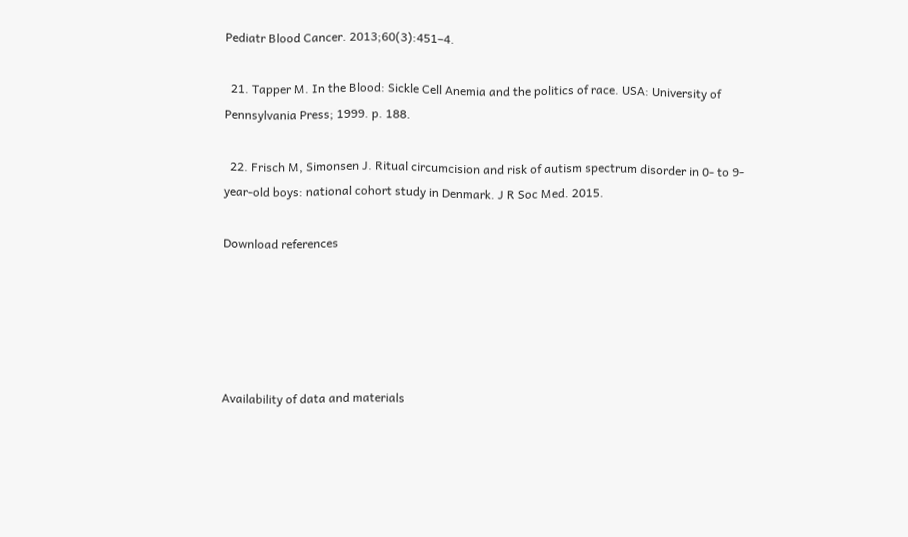Pediatr Blood Cancer. 2013;60(3):451–4.

  21. Tapper M. In the Blood: Sickle Cell Anemia and the politics of race. USA: University of Pennsylvania Press; 1999. p. 188.

  22. Frisch M, Simonsen J. Ritual circumcision and risk of autism spectrum disorder in 0- to 9-year-old boys: national cohort study in Denmark. J R Soc Med. 2015.

Download references





Availability of data and materials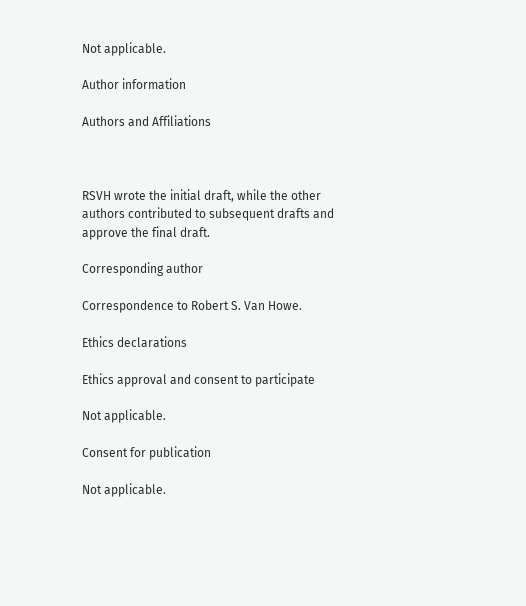Not applicable.

Author information

Authors and Affiliations



RSVH wrote the initial draft, while the other authors contributed to subsequent drafts and approve the final draft.

Corresponding author

Correspondence to Robert S. Van Howe.

Ethics declarations

Ethics approval and consent to participate

Not applicable.

Consent for publication

Not applicable.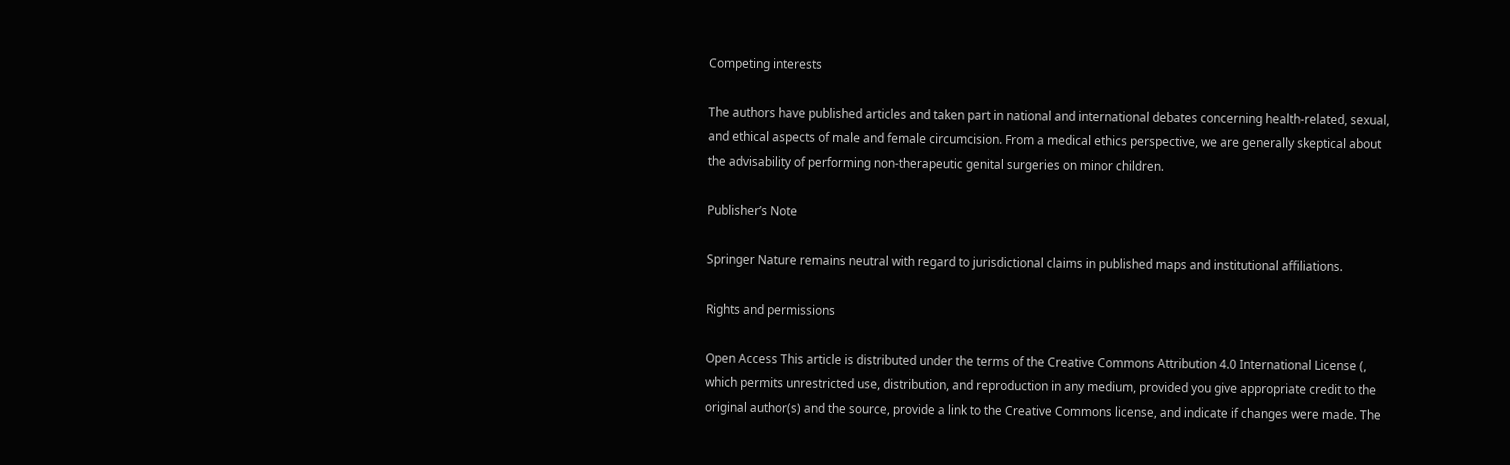Competing interests

The authors have published articles and taken part in national and international debates concerning health-related, sexual, and ethical aspects of male and female circumcision. From a medical ethics perspective, we are generally skeptical about the advisability of performing non-therapeutic genital surgeries on minor children.

Publisher’s Note

Springer Nature remains neutral with regard to jurisdictional claims in published maps and institutional affiliations.

Rights and permissions

Open Access This article is distributed under the terms of the Creative Commons Attribution 4.0 International License (, which permits unrestricted use, distribution, and reproduction in any medium, provided you give appropriate credit to the original author(s) and the source, provide a link to the Creative Commons license, and indicate if changes were made. The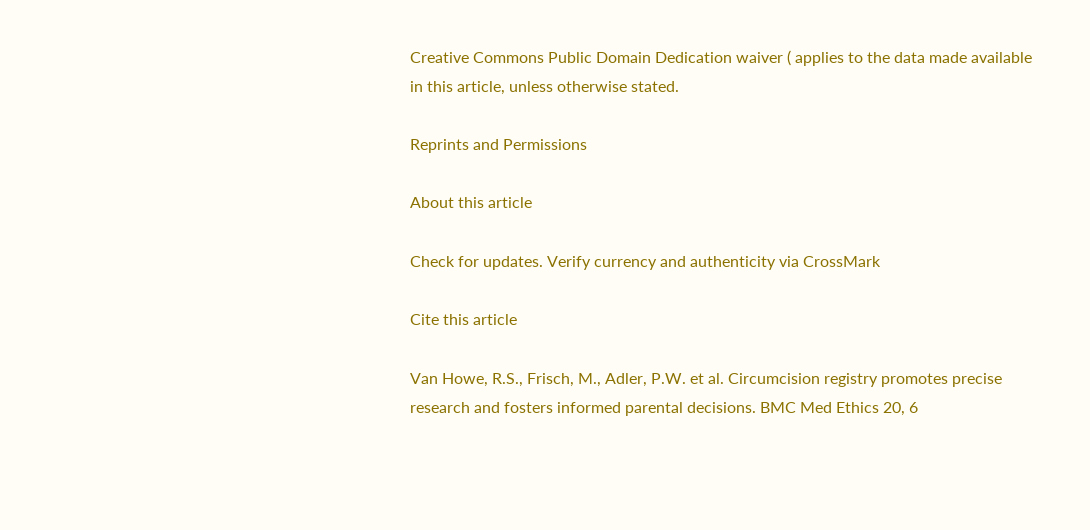Creative Commons Public Domain Dedication waiver ( applies to the data made available in this article, unless otherwise stated.

Reprints and Permissions

About this article

Check for updates. Verify currency and authenticity via CrossMark

Cite this article

Van Howe, R.S., Frisch, M., Adler, P.W. et al. Circumcision registry promotes precise research and fosters informed parental decisions. BMC Med Ethics 20, 6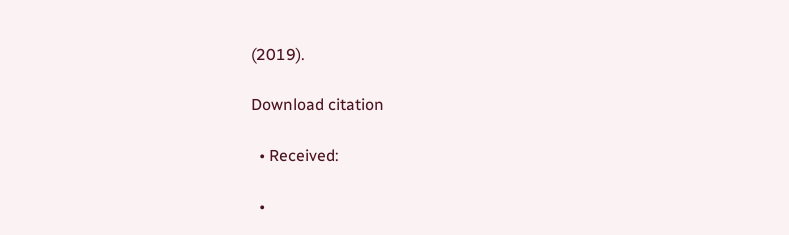(2019).

Download citation

  • Received:

  •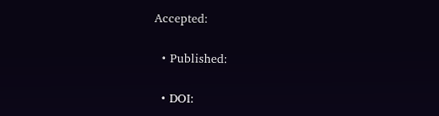Accepted:

  • Published:

  • DOI: